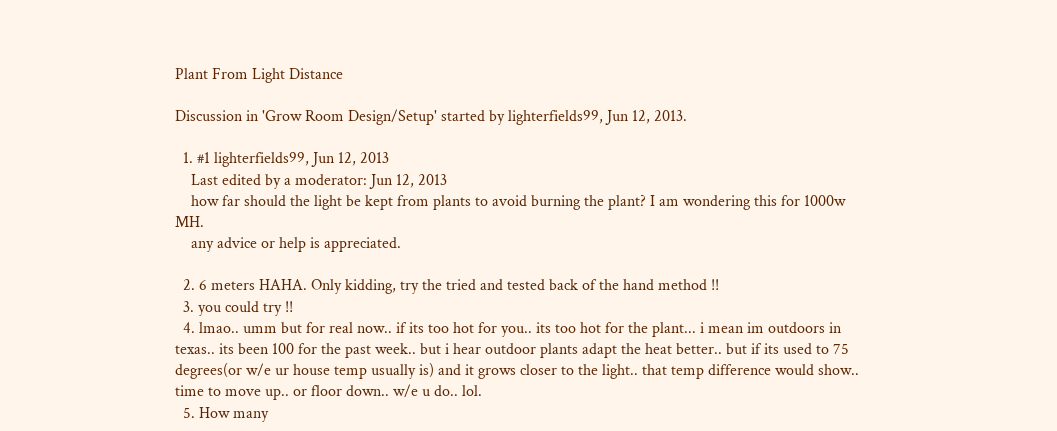Plant From Light Distance

Discussion in 'Grow Room Design/Setup' started by lighterfields99, Jun 12, 2013.

  1. #1 lighterfields99, Jun 12, 2013
    Last edited by a moderator: Jun 12, 2013
    how far should the light be kept from plants to avoid burning the plant? I am wondering this for 1000w MH.
    any advice or help is appreciated.

  2. 6 meters HAHA. Only kidding, try the tried and tested back of the hand method !!
  3. you could try !!
  4. lmao.. umm but for real now.. if its too hot for you.. its too hot for the plant... i mean im outdoors in texas.. its been 100 for the past week.. but i hear outdoor plants adapt the heat better.. but if its used to 75 degrees(or w/e ur house temp usually is) and it grows closer to the light.. that temp difference would show.. time to move up.. or floor down.. w/e u do.. lol.
  5. How many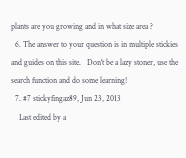plants are you growing and in what size area ?
  6. The answer to your question is in multiple stickies and guides on this site.   Don't be a lazy stoner, use the search function and do some learning!
  7. #7 stickyfingaz89, Jun 23, 2013
    Last edited by a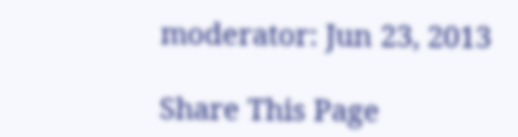moderator: Jun 23, 2013

Share This Page